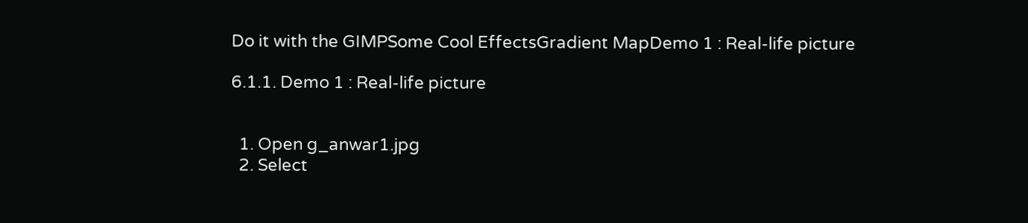Do it with the GIMPSome Cool EffectsGradient MapDemo 1 : Real-life picture

6.1.1. Demo 1 : Real-life picture


  1. Open g_anwar1.jpg
  2. Select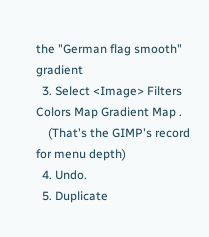the "German flag smooth" gradient
  3. Select <Image> Filters Colors Map Gradient Map .
    (That's the GIMP's record for menu depth)
  4. Undo.
  5. Duplicate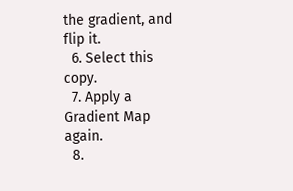the gradient, and flip it.
  6. Select this copy.
  7. Apply a Gradient Map again.
  8.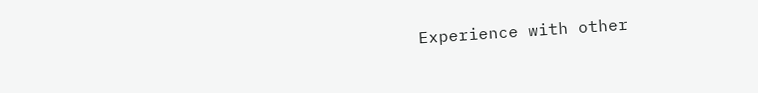Experience with other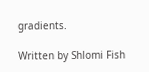gradients.

Written by Shlomi Fish